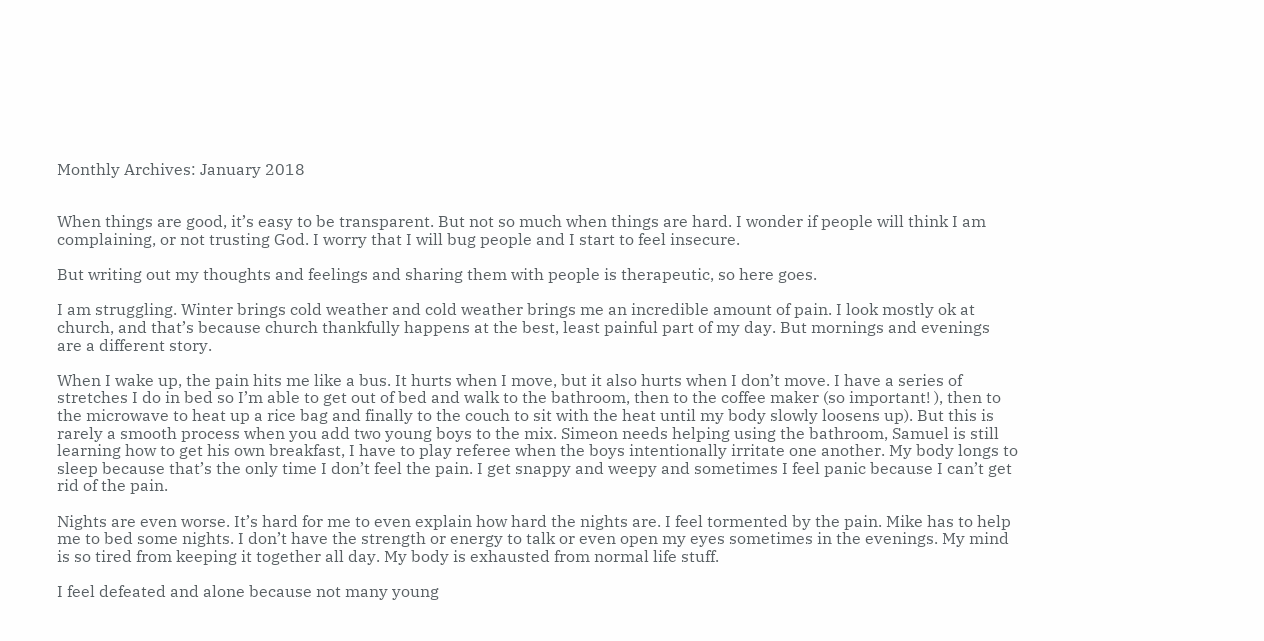Monthly Archives: January 2018


When things are good, it’s easy to be transparent. But not so much when things are hard. I wonder if people will think I am complaining, or not trusting God. I worry that I will bug people and I start to feel insecure.

But writing out my thoughts and feelings and sharing them with people is therapeutic, so here goes.

I am struggling. Winter brings cold weather and cold weather brings me an incredible amount of pain. I look mostly ok at church, and that’s because church thankfully happens at the best, least painful part of my day. But mornings and evenings are a different story.

When I wake up, the pain hits me like a bus. It hurts when I move, but it also hurts when I don’t move. I have a series of stretches I do in bed so I’m able to get out of bed and walk to the bathroom, then to the coffee maker (so important! ), then to the microwave to heat up a rice bag and finally to the couch to sit with the heat until my body slowly loosens up). But this is rarely a smooth process when you add two young boys to the mix. Simeon needs helping using the bathroom, Samuel is still learning how to get his own breakfast, I have to play referee when the boys intentionally irritate one another. My body longs to sleep because that’s the only time I don’t feel the pain. I get snappy and weepy and sometimes I feel panic because I can’t get rid of the pain.

Nights are even worse. It’s hard for me to even explain how hard the nights are. I feel tormented by the pain. Mike has to help me to bed some nights. I don’t have the strength or energy to talk or even open my eyes sometimes in the evenings. My mind is so tired from keeping it together all day. My body is exhausted from normal life stuff.

I feel defeated and alone because not many young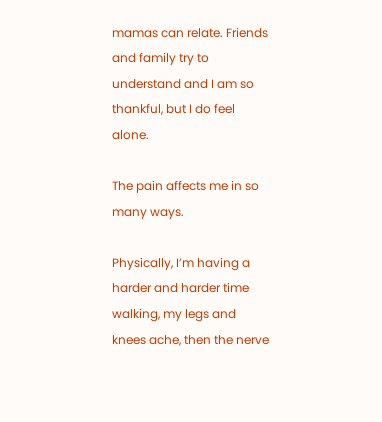mamas can relate. Friends and family try to understand and I am so thankful, but I do feel alone.

The pain affects me in so many ways.

Physically, I’m having a harder and harder time walking, my legs and knees ache, then the nerve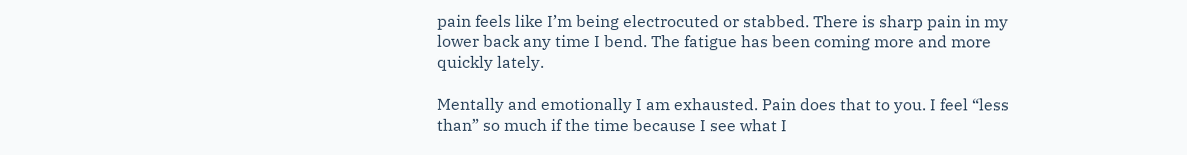pain feels like I’m being electrocuted or stabbed. There is sharp pain in my lower back any time I bend. The fatigue has been coming more and more quickly lately.

Mentally and emotionally I am exhausted. Pain does that to you. I feel “less than” so much if the time because I see what I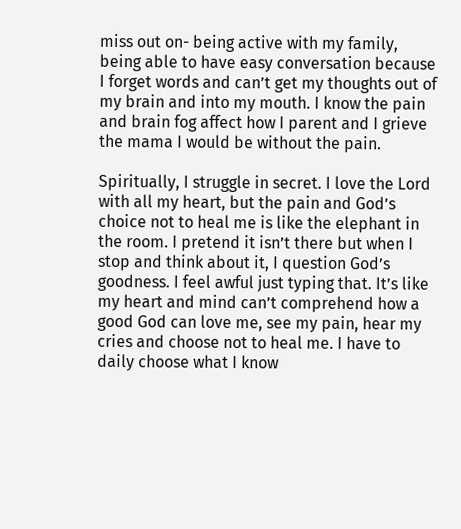miss out on- being active with my family, being able to have easy conversation because I forget words and can’t get my thoughts out of my brain and into my mouth. I know the pain and brain fog affect how I parent and I grieve the mama I would be without the pain.

Spiritually, I struggle in secret. I love the Lord with all my heart, but the pain and God’s choice not to heal me is like the elephant in the room. I pretend it isn’t there but when I stop and think about it, I question God’s goodness. I feel awful just typing that. It’s like my heart and mind can’t comprehend how a good God can love me, see my pain, hear my cries and choose not to heal me. I have to daily choose what I know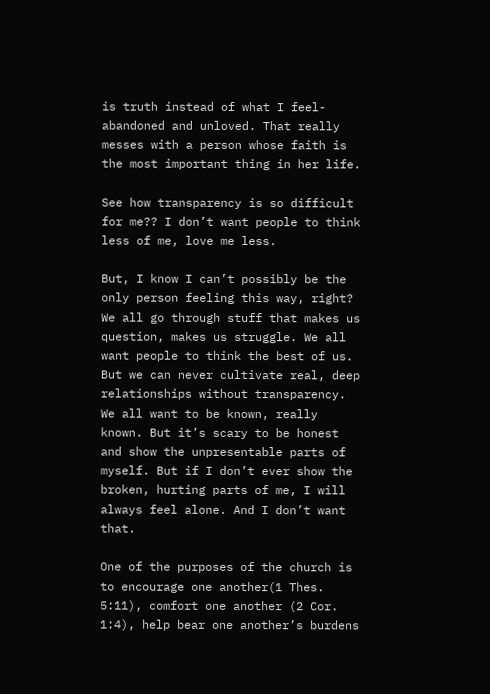is truth instead of what I feel- abandoned and unloved. That really messes with a person whose faith is the most important thing in her life.

See how transparency is so difficult for me?? I don’t want people to think less of me, love me less.

But, I know I can’t possibly be the only person feeling this way, right? We all go through stuff that makes us question, makes us struggle. We all want people to think the best of us. But we can never cultivate real, deep relationships without transparency. We all want to be known, really known. But it’s scary to be honest and show the unpresentable parts of myself. But if I don’t ever show the broken, hurting parts of me, I will always feel alone. And I don’t want that.

One of the purposes of the church is to encourage one another(1 Thes. 5:11), comfort one another (2 Cor. 1:4), help bear one another’s burdens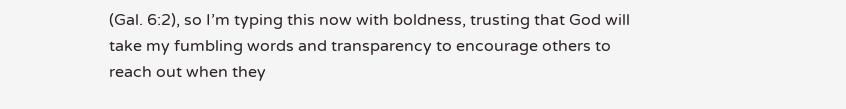(Gal. 6:2), so I’m typing this now with boldness, trusting that God will take my fumbling words and transparency to encourage others to reach out when they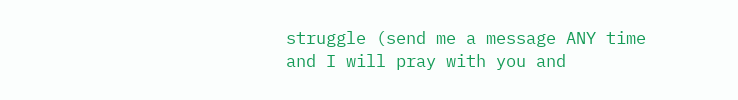struggle (send me a message ANY time and I will pray with you and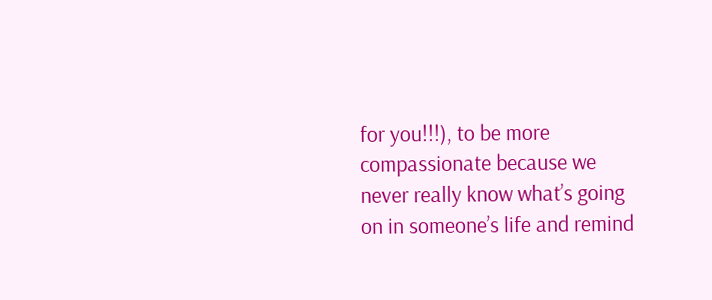for you!!!), to be more compassionate because we never really know what’s going on in someone’s life and remind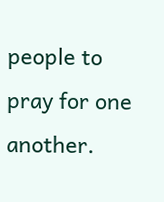people to pray for one another.